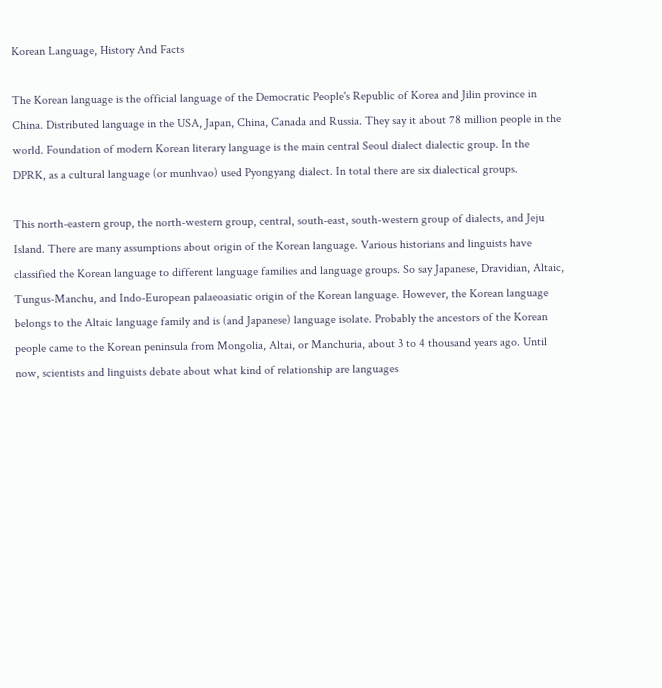Korean Language, History And Facts

The Korean language is the official language of the Democratic People's Republic of Korea and Jilin province in China. Distributed language in the USA, Japan, China, Canada and Russia. They say it about 78 million people in the world. Foundation of modern Korean literary language is the main central Seoul dialect dialectic group. In the DPRK, as a cultural language (or munhvao) used Pyongyang dialect. In total there are six dialectical groups.

This north-eastern group, the north-western group, central, south-east, south-western group of dialects, and Jeju Island. There are many assumptions about origin of the Korean language. Various historians and linguists have classified the Korean language to different language families and language groups. So say Japanese, Dravidian, Altaic, Tungus-Manchu, and Indo-European palaeoasiatic origin of the Korean language. However, the Korean language belongs to the Altaic language family and is (and Japanese) language isolate. Probably the ancestors of the Korean people came to the Korean peninsula from Mongolia, Altai, or Manchuria, about 3 to 4 thousand years ago. Until now, scientists and linguists debate about what kind of relationship are languages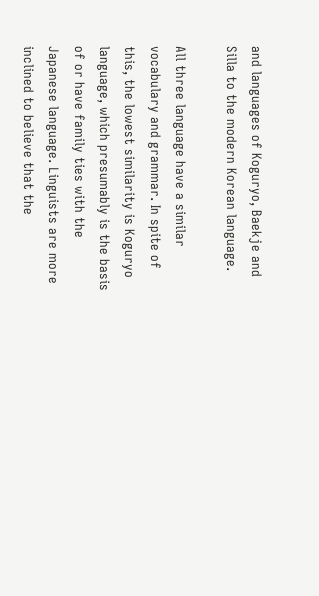and languages of Koguryo, Baekje and Silla to the modern Korean language.

All three language have a similar vocabulary and grammar. In spite of this, the lowest similarity is Koguryo language, which presumably is the basis of or have family ties with the Japanese language. Linguists are more inclined to believe that the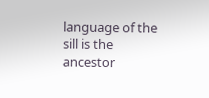language of the sill is the ancestor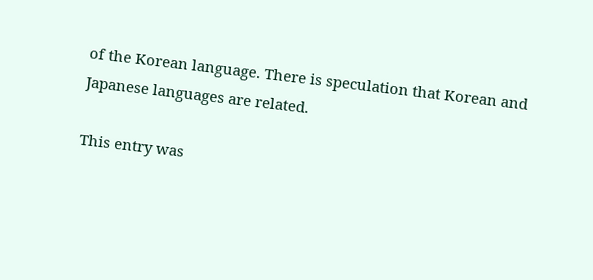of the Korean language. There is speculation that Korean and Japanese languages are related.

This entry was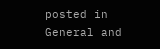posted in General and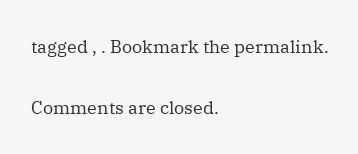tagged , . Bookmark the permalink.

Comments are closed.